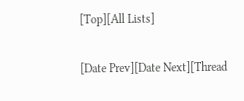[Top][All Lists]

[Date Prev][Date Next][Thread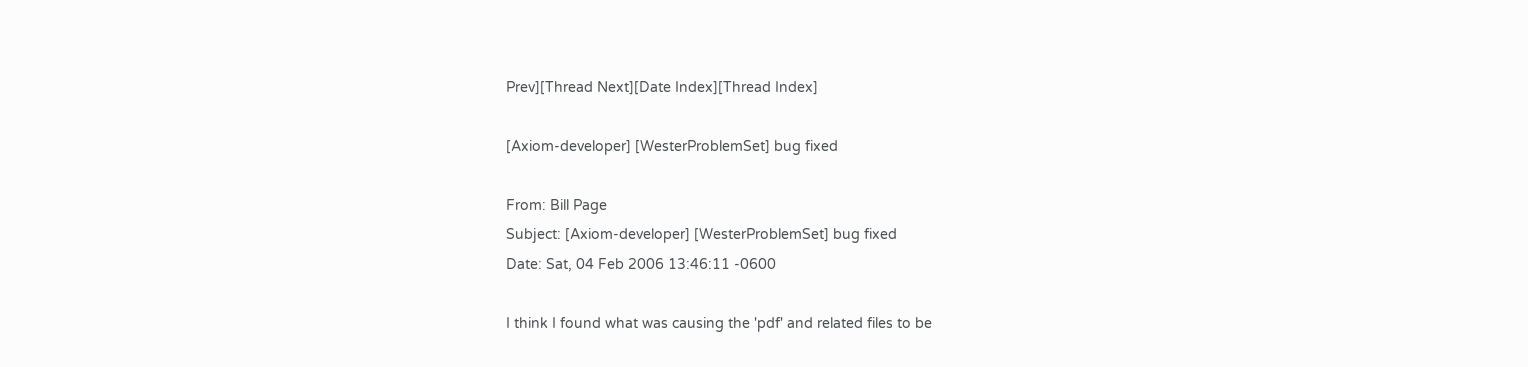Prev][Thread Next][Date Index][Thread Index]

[Axiom-developer] [WesterProblemSet] bug fixed

From: Bill Page
Subject: [Axiom-developer] [WesterProblemSet] bug fixed
Date: Sat, 04 Feb 2006 13:46:11 -0600

I think I found what was causing the 'pdf' and related files to be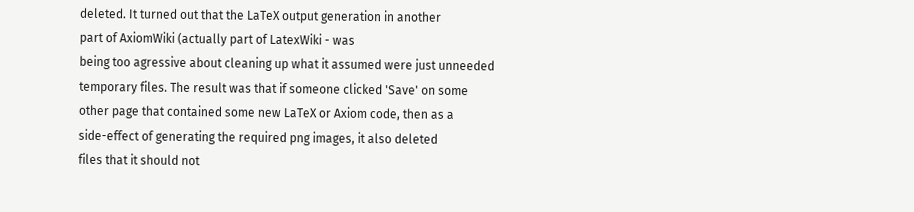deleted. It turned out that the LaTeX output generation in another
part of AxiomWiki (actually part of LatexWiki - was
being too agressive about cleaning up what it assumed were just unneeded
temporary files. The result was that if someone clicked 'Save' on some
other page that contained some new LaTeX or Axiom code, then as a
side-effect of generating the required png images, it also deleted
files that it should not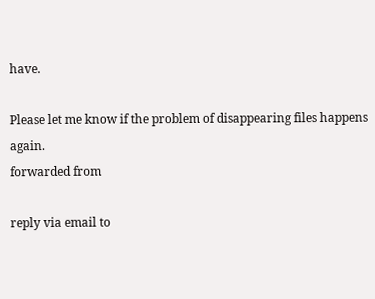have.

Please let me know if the problem of disappearing files happens again.
forwarded from

reply via email to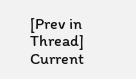[Prev in Thread] Current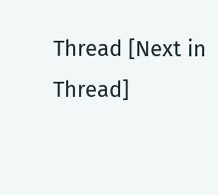Thread [Next in Thread]